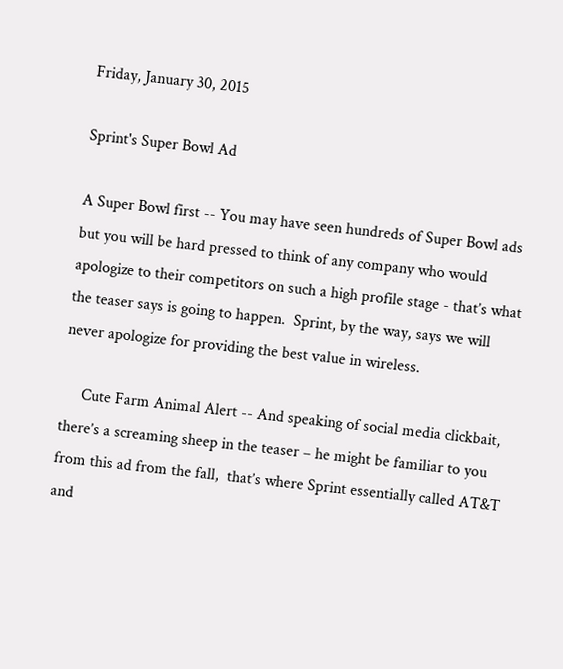Friday, January 30, 2015

Sprint's Super Bowl Ad

A Super Bowl first -- You may have seen hundreds of Super Bowl ads but you will be hard pressed to think of any company who would apologize to their competitors on such a high profile stage - that’s what the teaser says is going to happen.  Sprint, by the way, says we will never apologize for providing the best value in wireless.

     Cute Farm Animal Alert -- And speaking of social media clickbait, there’s a screaming sheep in the teaser – he might be familiar to you from this ad from the fall,  that’s where Sprint essentially called AT&T and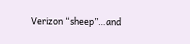Verizon “sheep”…and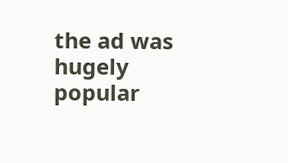the ad was hugely popular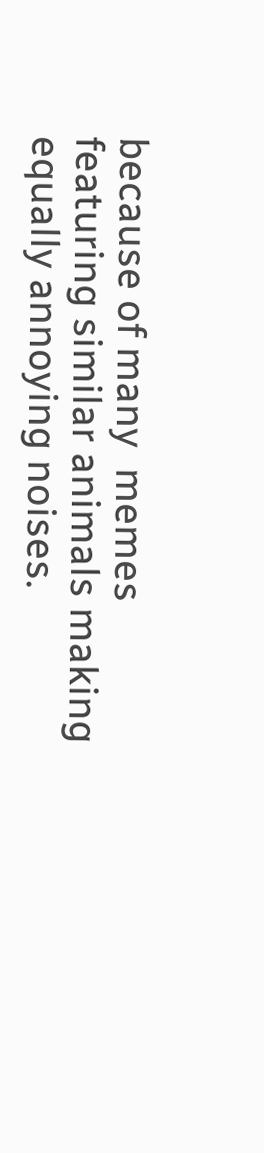because of many  memes featuring similar animals making equally annoying noises.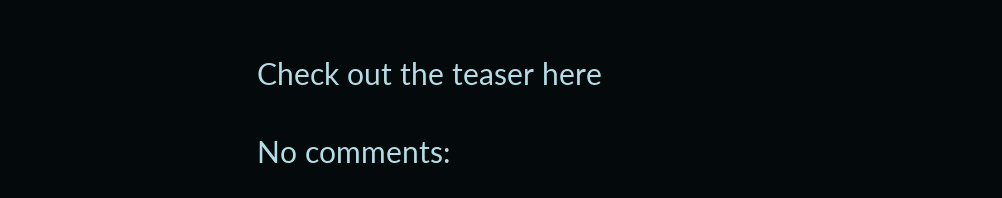Check out the teaser here

No comments: